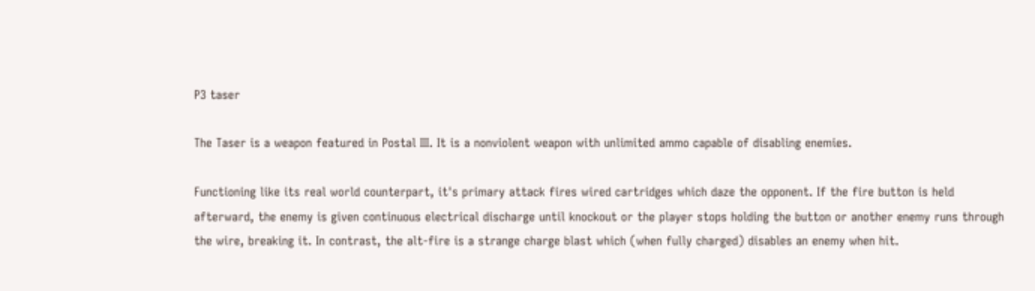P3 taser

The Taser is a weapon featured in Postal III. It is a nonviolent weapon with unlimited ammo capable of disabling enemies.

Functioning like its real world counterpart, it's primary attack fires wired cartridges which daze the opponent. If the fire button is held afterward, the enemy is given continuous electrical discharge until knockout or the player stops holding the button or another enemy runs through the wire, breaking it. In contrast, the alt-fire is a strange charge blast which (when fully charged) disables an enemy when hit.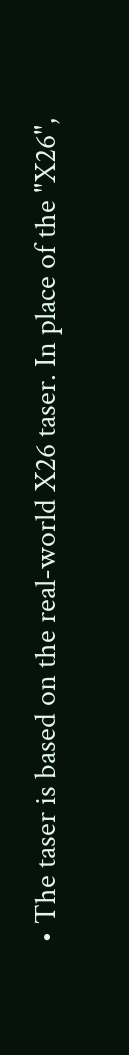• The taser is based on the real-world X26 taser. In place of the "X26",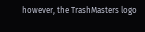however, the TrashMasters logo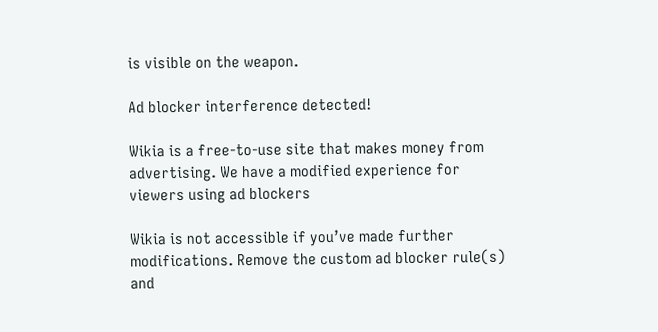is visible on the weapon.

Ad blocker interference detected!

Wikia is a free-to-use site that makes money from advertising. We have a modified experience for viewers using ad blockers

Wikia is not accessible if you’ve made further modifications. Remove the custom ad blocker rule(s) and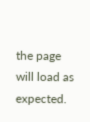the page will load as expected.